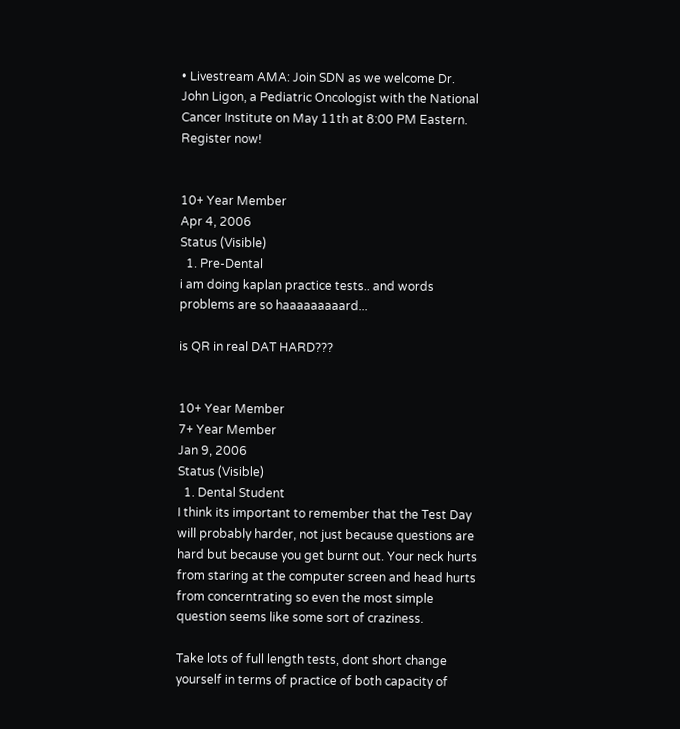• Livestream AMA: Join SDN as we welcome Dr. John Ligon, a Pediatric Oncologist with the National Cancer Institute on May 11th at 8:00 PM Eastern. Register now!


10+ Year Member
Apr 4, 2006
Status (Visible)
  1. Pre-Dental
i am doing kaplan practice tests.. and words problems are so haaaaaaaaard...

is QR in real DAT HARD???


10+ Year Member
7+ Year Member
Jan 9, 2006
Status (Visible)
  1. Dental Student
I think its important to remember that the Test Day will probably harder, not just because questions are hard but because you get burnt out. Your neck hurts from staring at the computer screen and head hurts from concerntrating so even the most simple question seems like some sort of craziness.

Take lots of full length tests, dont short change yourself in terms of practice of both capacity of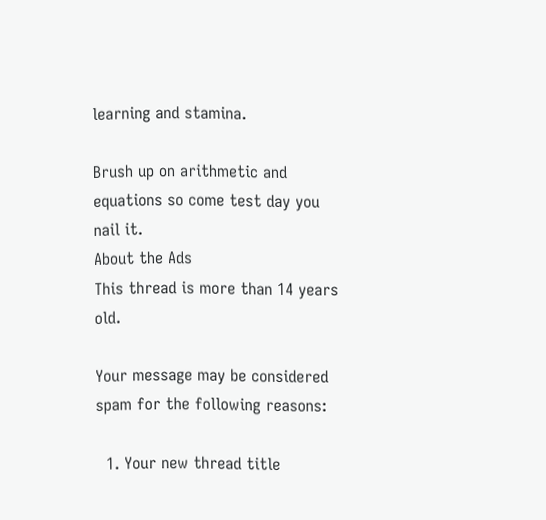learning and stamina.

Brush up on arithmetic and equations so come test day you nail it.
About the Ads
This thread is more than 14 years old.

Your message may be considered spam for the following reasons:

  1. Your new thread title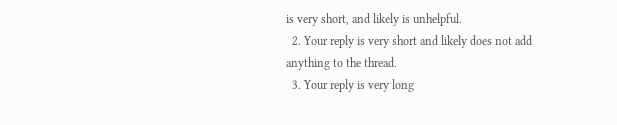is very short, and likely is unhelpful.
  2. Your reply is very short and likely does not add anything to the thread.
  3. Your reply is very long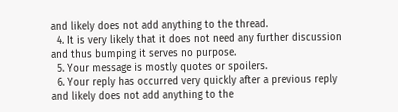and likely does not add anything to the thread.
  4. It is very likely that it does not need any further discussion and thus bumping it serves no purpose.
  5. Your message is mostly quotes or spoilers.
  6. Your reply has occurred very quickly after a previous reply and likely does not add anything to the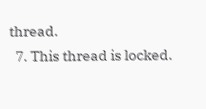thread.
  7. This thread is locked.